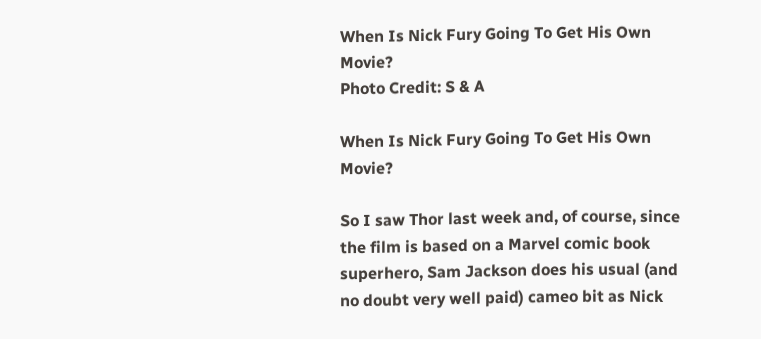When Is Nick Fury Going To Get His Own Movie?
Photo Credit: S & A

When Is Nick Fury Going To Get His Own Movie?

So I saw Thor last week and, of course, since the film is based on a Marvel comic book superhero, Sam Jackson does his usual (and no doubt very well paid) cameo bit as Nick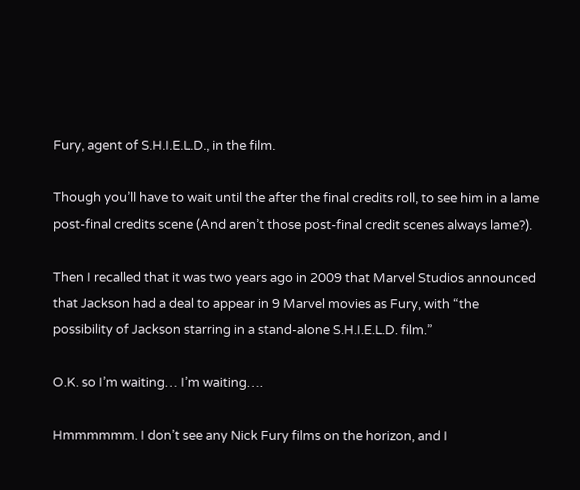Fury, agent of S.H.I.E.L.D., in the film.

Though you’ll have to wait until the after the final credits roll, to see him in a lame post-final credits scene (And aren’t those post-final credit scenes always lame?).

Then I recalled that it was two years ago in 2009 that Marvel Studios announced that Jackson had a deal to appear in 9 Marvel movies as Fury, with “the possibility of Jackson starring in a stand-alone S.H.I.E.L.D. film.”

O.K. so I’m waiting… I’m waiting….

Hmmmmmm. I don’t see any Nick Fury films on the horizon, and I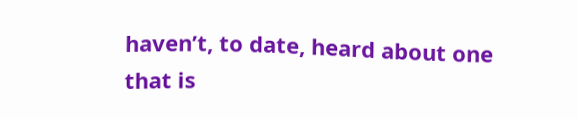haven’t, to date, heard about one that is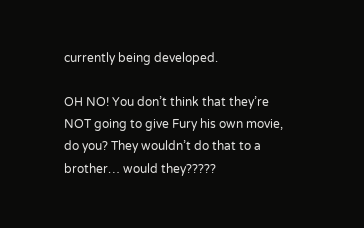currently being developed.

OH NO! You don’t think that they’re NOT going to give Fury his own movie, do you? They wouldn’t do that to a brother… would they?????